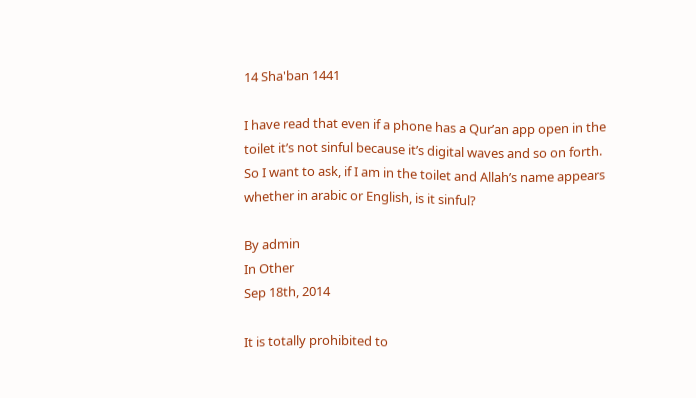14 Sha'ban 1441

I have read that even if a phone has a Qur’an app open in the toilet it’s not sinful because it’s digital waves and so on forth. So I want to ask, if I am in the toilet and Allah’s name appears whether in arabic or English, is it sinful?

By admin
In Other
Sep 18th, 2014

It is totally prohibited to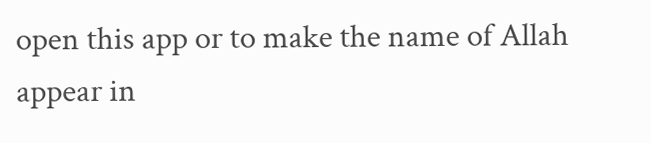open this app or to make the name of Allah appear in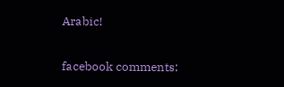Arabic!

facebook comments: